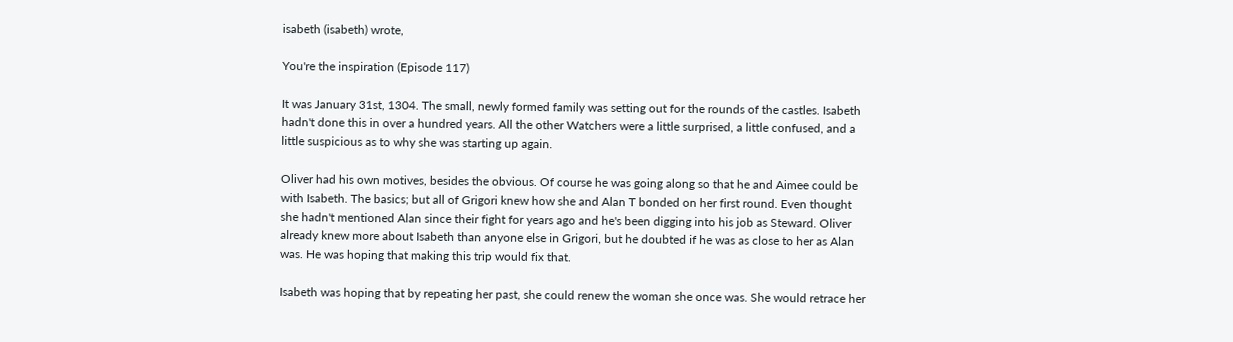isabeth (isabeth) wrote,

You're the inspiration (Episode 117)

It was January 31st, 1304. The small, newly formed family was setting out for the rounds of the castles. Isabeth hadn't done this in over a hundred years. All the other Watchers were a little surprised, a little confused, and a little suspicious as to why she was starting up again.

Oliver had his own motives, besides the obvious. Of course he was going along so that he and Aimee could be with Isabeth. The basics; but all of Grigori knew how she and Alan T bonded on her first round. Even thought she hadn't mentioned Alan since their fight for years ago and he's been digging into his job as Steward. Oliver already knew more about Isabeth than anyone else in Grigori, but he doubted if he was as close to her as Alan was. He was hoping that making this trip would fix that.

Isabeth was hoping that by repeating her past, she could renew the woman she once was. She would retrace her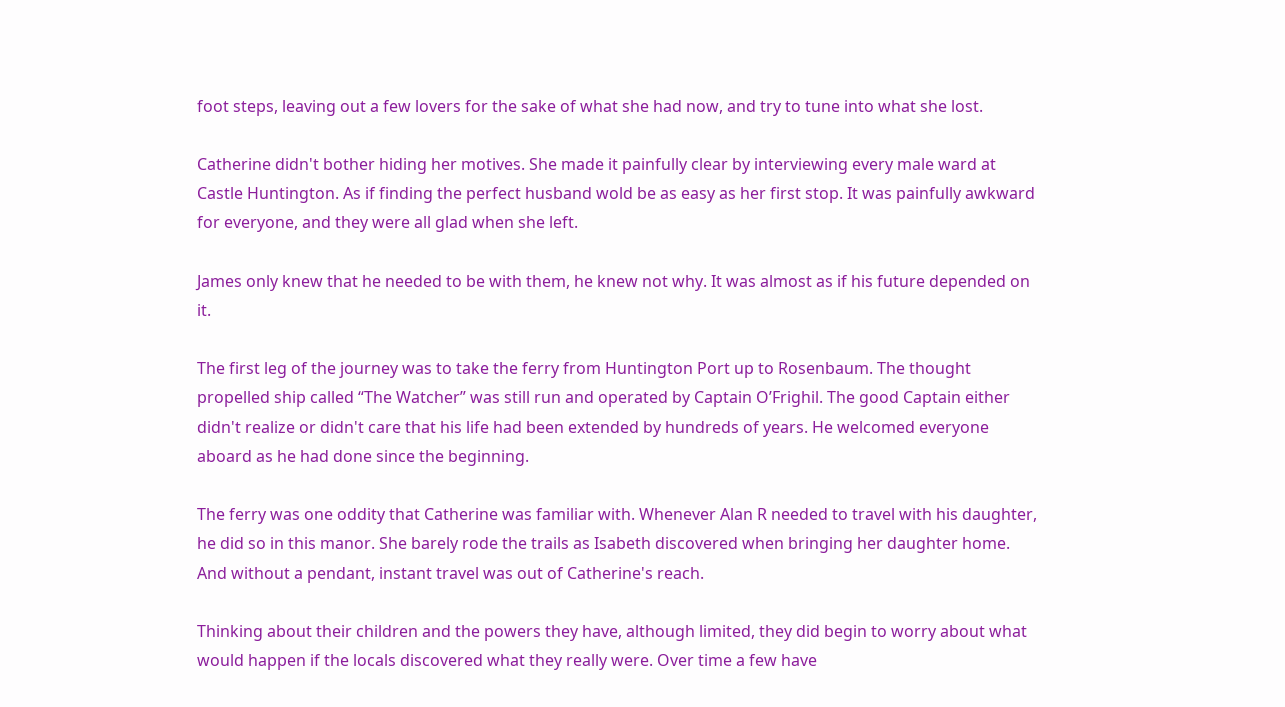foot steps, leaving out a few lovers for the sake of what she had now, and try to tune into what she lost.

Catherine didn't bother hiding her motives. She made it painfully clear by interviewing every male ward at Castle Huntington. As if finding the perfect husband wold be as easy as her first stop. It was painfully awkward for everyone, and they were all glad when she left.

James only knew that he needed to be with them, he knew not why. It was almost as if his future depended on it.

The first leg of the journey was to take the ferry from Huntington Port up to Rosenbaum. The thought propelled ship called “The Watcher” was still run and operated by Captain O’Frighil. The good Captain either didn't realize or didn't care that his life had been extended by hundreds of years. He welcomed everyone aboard as he had done since the beginning.

The ferry was one oddity that Catherine was familiar with. Whenever Alan R needed to travel with his daughter, he did so in this manor. She barely rode the trails as Isabeth discovered when bringing her daughter home. And without a pendant, instant travel was out of Catherine's reach.

Thinking about their children and the powers they have, although limited, they did begin to worry about what would happen if the locals discovered what they really were. Over time a few have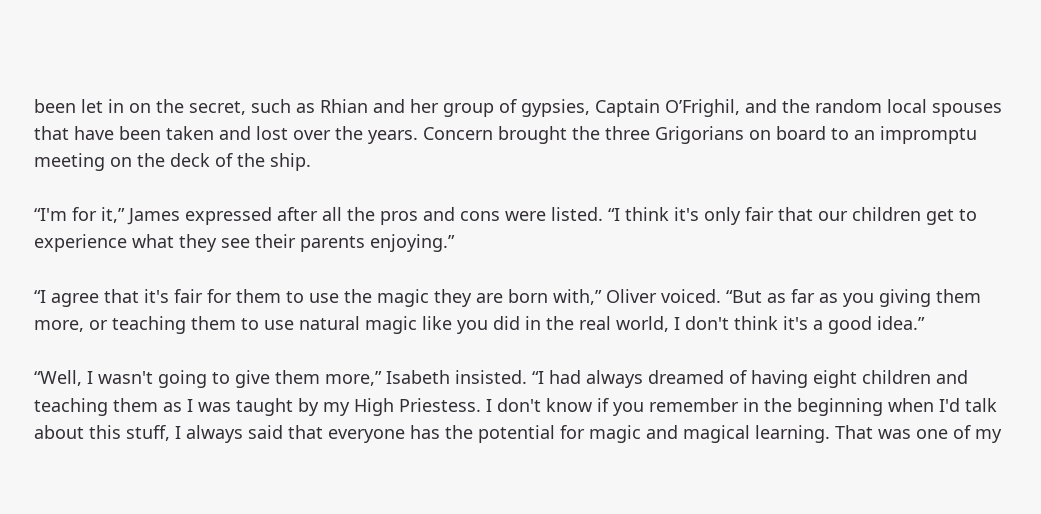been let in on the secret, such as Rhian and her group of gypsies, Captain O’Frighil, and the random local spouses that have been taken and lost over the years. Concern brought the three Grigorians on board to an impromptu meeting on the deck of the ship.

“I'm for it,” James expressed after all the pros and cons were listed. “I think it's only fair that our children get to experience what they see their parents enjoying.”

“I agree that it's fair for them to use the magic they are born with,” Oliver voiced. “But as far as you giving them more, or teaching them to use natural magic like you did in the real world, I don't think it's a good idea.”

“Well, I wasn't going to give them more,” Isabeth insisted. “I had always dreamed of having eight children and teaching them as I was taught by my High Priestess. I don't know if you remember in the beginning when I'd talk about this stuff, I always said that everyone has the potential for magic and magical learning. That was one of my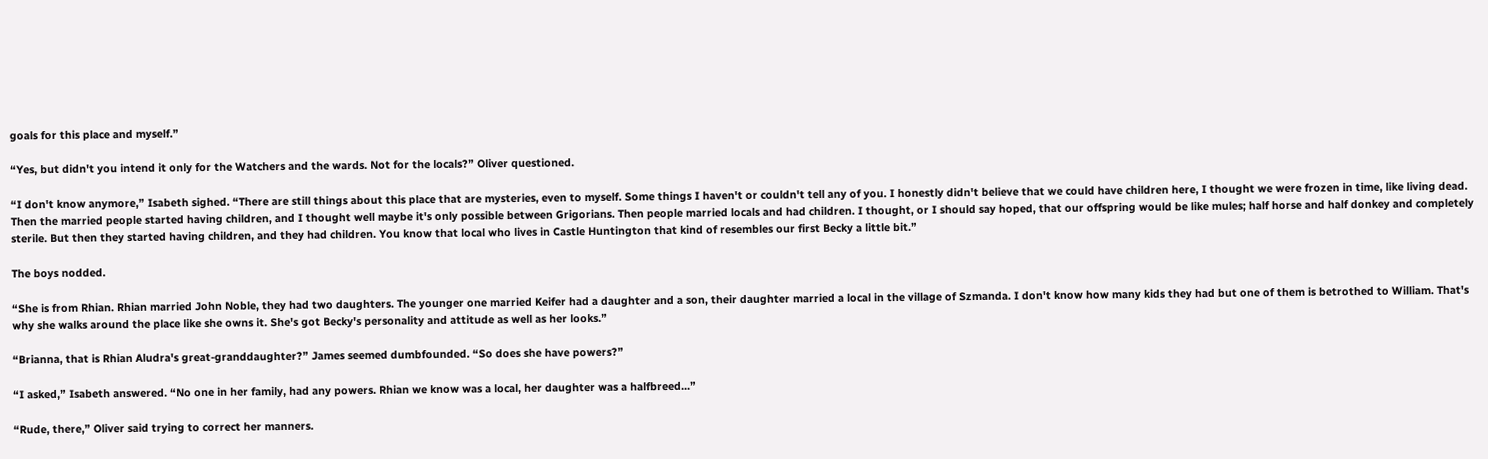goals for this place and myself.”

“Yes, but didn't you intend it only for the Watchers and the wards. Not for the locals?” Oliver questioned.

“I don't know anymore,” Isabeth sighed. “There are still things about this place that are mysteries, even to myself. Some things I haven't or couldn't tell any of you. I honestly didn't believe that we could have children here, I thought we were frozen in time, like living dead. Then the married people started having children, and I thought well maybe it's only possible between Grigorians. Then people married locals and had children. I thought, or I should say hoped, that our offspring would be like mules; half horse and half donkey and completely sterile. But then they started having children, and they had children. You know that local who lives in Castle Huntington that kind of resembles our first Becky a little bit.”

The boys nodded.

“She is from Rhian. Rhian married John Noble, they had two daughters. The younger one married Keifer had a daughter and a son, their daughter married a local in the village of Szmanda. I don't know how many kids they had but one of them is betrothed to William. That's why she walks around the place like she owns it. She's got Becky's personality and attitude as well as her looks.”

“Brianna, that is Rhian Aludra's great-granddaughter?” James seemed dumbfounded. “So does she have powers?”

“I asked,” Isabeth answered. “No one in her family, had any powers. Rhian we know was a local, her daughter was a halfbreed...”

“Rude, there,” Oliver said trying to correct her manners.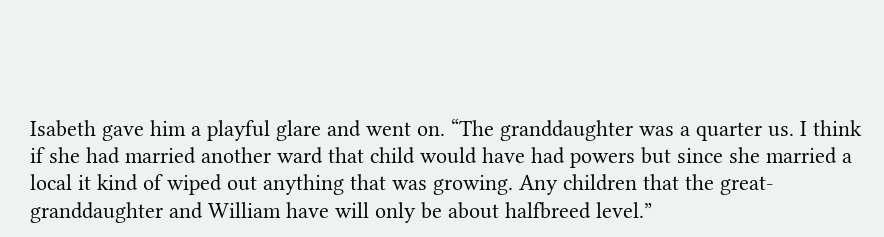Isabeth gave him a playful glare and went on. “The granddaughter was a quarter us. I think if she had married another ward that child would have had powers but since she married a local it kind of wiped out anything that was growing. Any children that the great-granddaughter and William have will only be about halfbreed level.”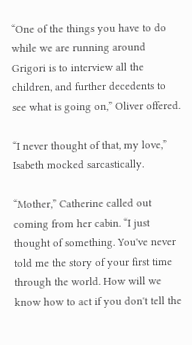“One of the things you have to do while we are running around Grigori is to interview all the children, and further decedents to see what is going on,” Oliver offered.

“I never thought of that, my love,” Isabeth mocked sarcastically.

“Mother,” Catherine called out coming from her cabin. “I just thought of something. You've never told me the story of your first time through the world. How will we know how to act if you don't tell the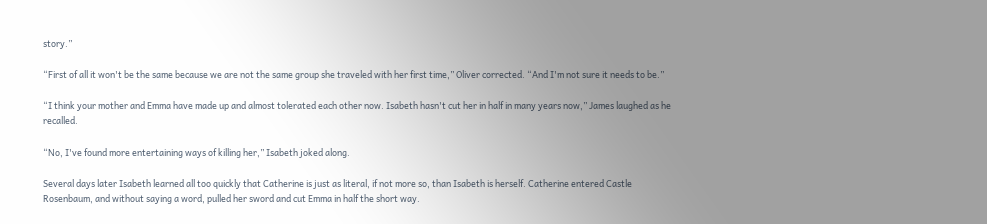story.”

“First of all it won't be the same because we are not the same group she traveled with her first time,” Oliver corrected. “And I'm not sure it needs to be.”

“I think your mother and Emma have made up and almost tolerated each other now. Isabeth hasn't cut her in half in many years now,” James laughed as he recalled.

“No, I've found more entertaining ways of killing her,” Isabeth joked along.

Several days later Isabeth learned all too quickly that Catherine is just as literal, if not more so, than Isabeth is herself. Catherine entered Castle Rosenbaum, and without saying a word, pulled her sword and cut Emma in half the short way.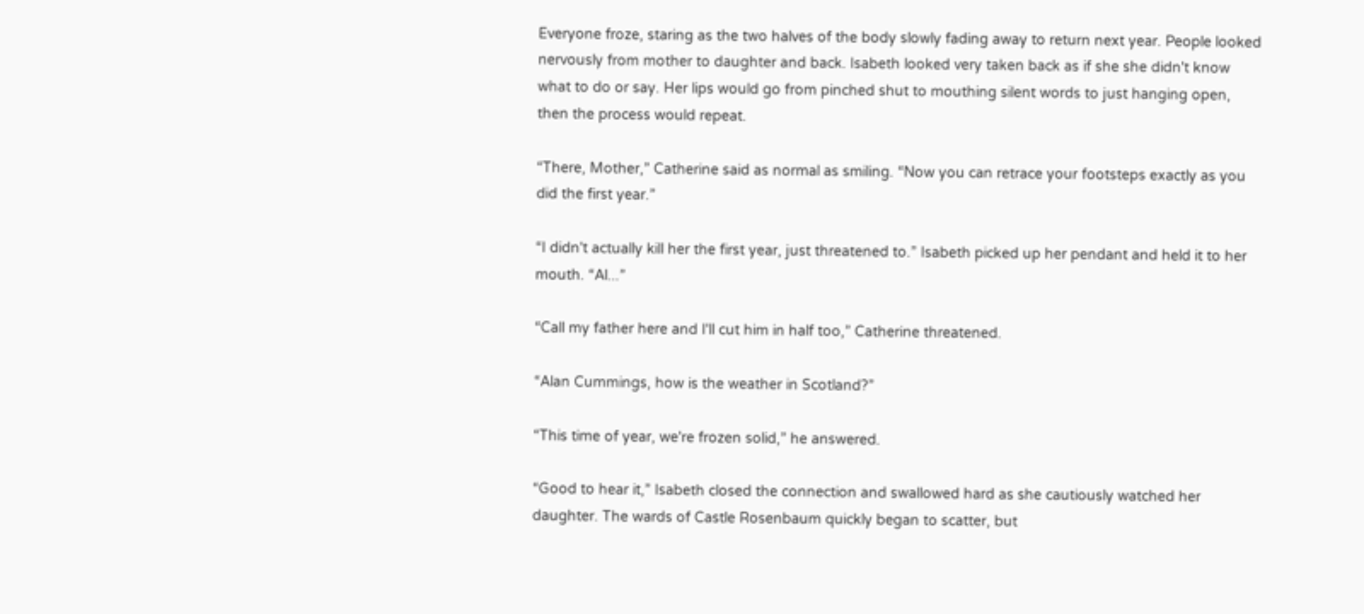Everyone froze, staring as the two halves of the body slowly fading away to return next year. People looked nervously from mother to daughter and back. Isabeth looked very taken back as if she she didn't know what to do or say. Her lips would go from pinched shut to mouthing silent words to just hanging open, then the process would repeat.

“There, Mother,” Catherine said as normal as smiling. “Now you can retrace your footsteps exactly as you did the first year.”

“I didn't actually kill her the first year, just threatened to.” Isabeth picked up her pendant and held it to her mouth. “Al...”

“Call my father here and I'll cut him in half too,” Catherine threatened.

“Alan Cummings, how is the weather in Scotland?”

“This time of year, we're frozen solid,” he answered.

“Good to hear it,” Isabeth closed the connection and swallowed hard as she cautiously watched her daughter. The wards of Castle Rosenbaum quickly began to scatter, but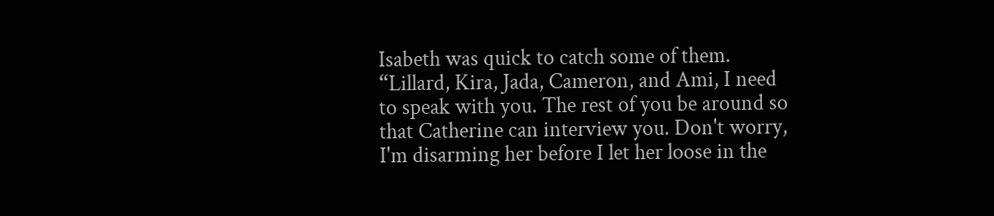Isabeth was quick to catch some of them. “Lillard, Kira, Jada, Cameron, and Ami, I need to speak with you. The rest of you be around so that Catherine can interview you. Don't worry, I'm disarming her before I let her loose in the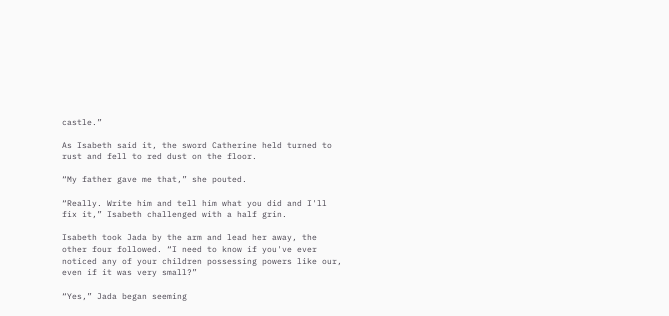castle.”

As Isabeth said it, the sword Catherine held turned to rust and fell to red dust on the floor.

“My father gave me that,” she pouted.

“Really. Write him and tell him what you did and I'll fix it,” Isabeth challenged with a half grin.

Isabeth took Jada by the arm and lead her away, the other four followed. “I need to know if you've ever noticed any of your children possessing powers like our, even if it was very small?”

“Yes,” Jada began seeming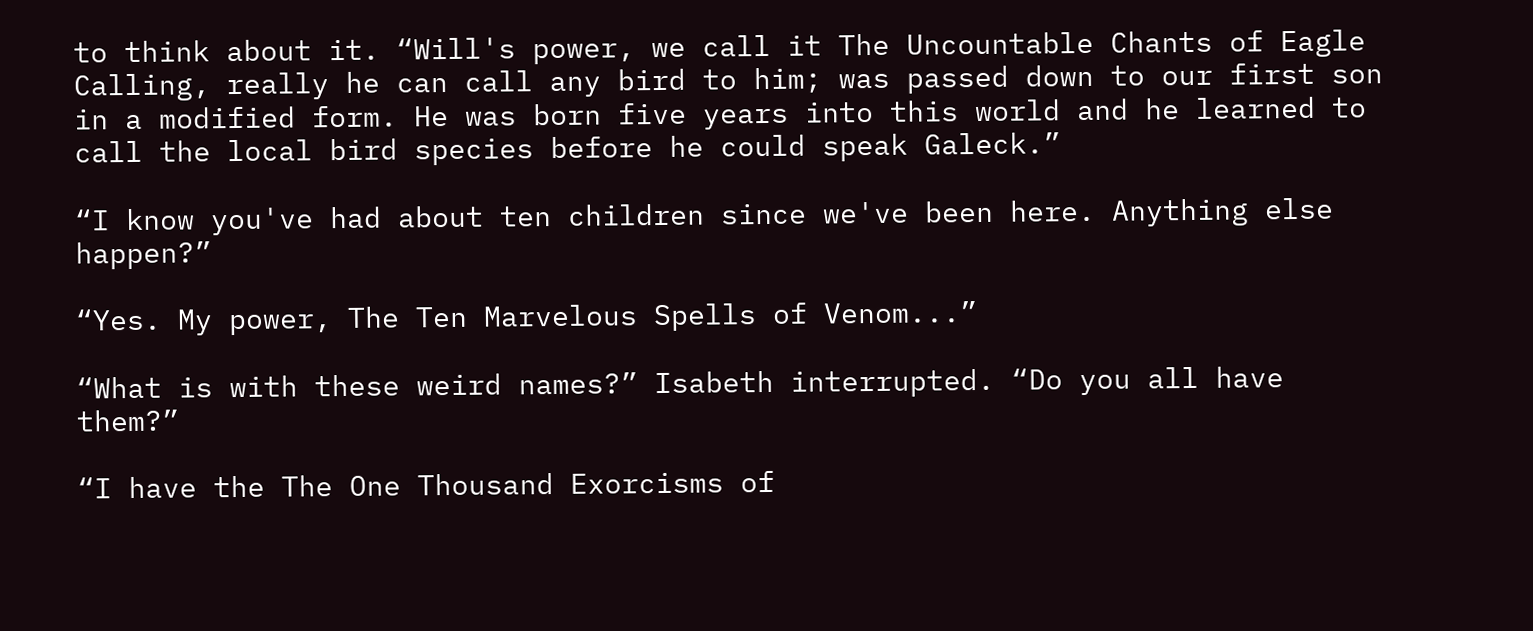to think about it. “Will's power, we call it The Uncountable Chants of Eagle Calling, really he can call any bird to him; was passed down to our first son in a modified form. He was born five years into this world and he learned to call the local bird species before he could speak Galeck.”

“I know you've had about ten children since we've been here. Anything else happen?”

“Yes. My power, The Ten Marvelous Spells of Venom...”

“What is with these weird names?” Isabeth interrupted. “Do you all have them?”

“I have the The One Thousand Exorcisms of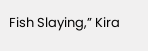Fish Slaying,” Kira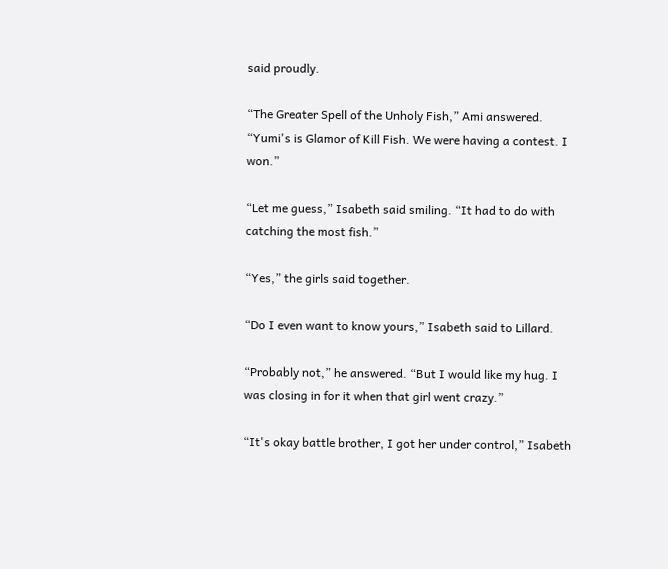said proudly.

“The Greater Spell of the Unholy Fish,” Ami answered. “Yumi's is Glamor of Kill Fish. We were having a contest. I won.”

“Let me guess,” Isabeth said smiling. “It had to do with catching the most fish.”

“Yes,” the girls said together.

“Do I even want to know yours,” Isabeth said to Lillard.

“Probably not,” he answered. “But I would like my hug. I was closing in for it when that girl went crazy.”

“It's okay battle brother, I got her under control,” Isabeth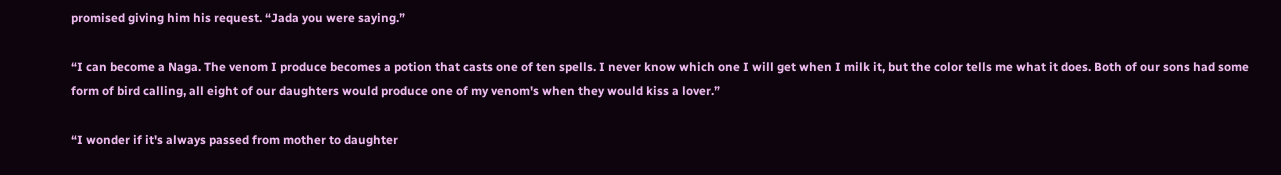promised giving him his request. “Jada you were saying.”

“I can become a Naga. The venom I produce becomes a potion that casts one of ten spells. I never know which one I will get when I milk it, but the color tells me what it does. Both of our sons had some form of bird calling, all eight of our daughters would produce one of my venom's when they would kiss a lover.”

“I wonder if it's always passed from mother to daughter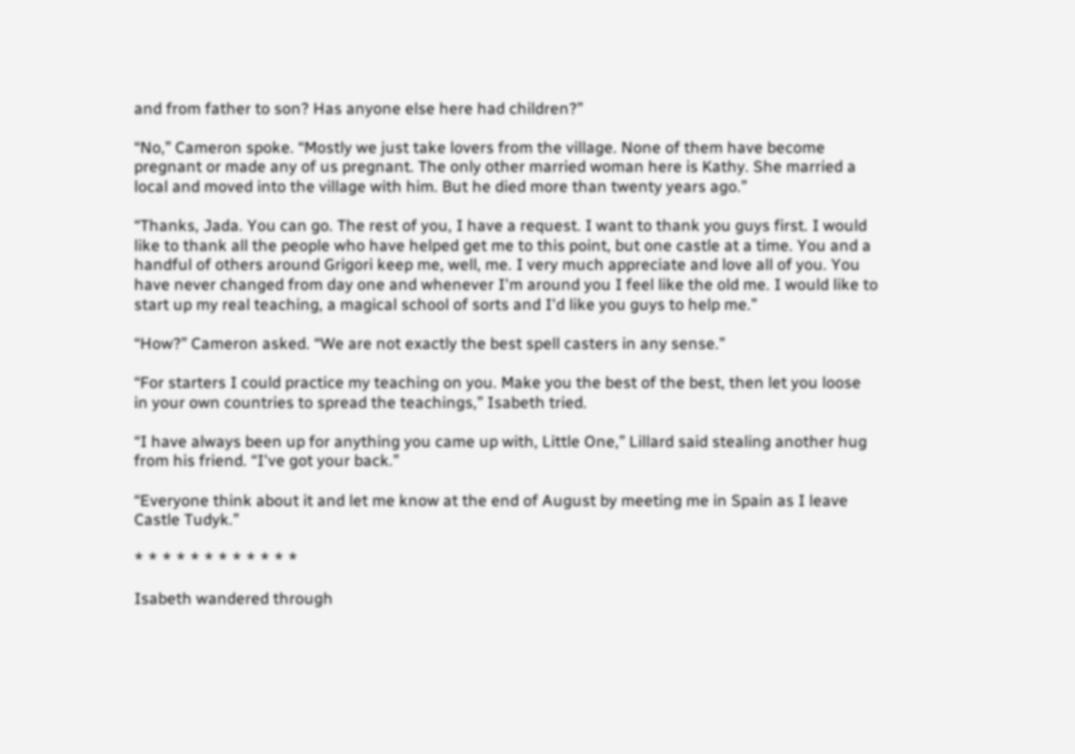and from father to son? Has anyone else here had children?”

“No,” Cameron spoke. “Mostly we just take lovers from the village. None of them have become pregnant or made any of us pregnant. The only other married woman here is Kathy. She married a local and moved into the village with him. But he died more than twenty years ago.”

“Thanks, Jada. You can go. The rest of you, I have a request. I want to thank you guys first. I would like to thank all the people who have helped get me to this point, but one castle at a time. You and a handful of others around Grigori keep me, well, me. I very much appreciate and love all of you. You have never changed from day one and whenever I'm around you I feel like the old me. I would like to start up my real teaching, a magical school of sorts and I'd like you guys to help me.”

“How?” Cameron asked. “We are not exactly the best spell casters in any sense.”

“For starters I could practice my teaching on you. Make you the best of the best, then let you loose in your own countries to spread the teachings,” Isabeth tried.

“I have always been up for anything you came up with, Little One,” Lillard said stealing another hug from his friend. “I've got your back.”

“Everyone think about it and let me know at the end of August by meeting me in Spain as I leave Castle Tudyk.”

* * * * * * * * * * * *

Isabeth wandered through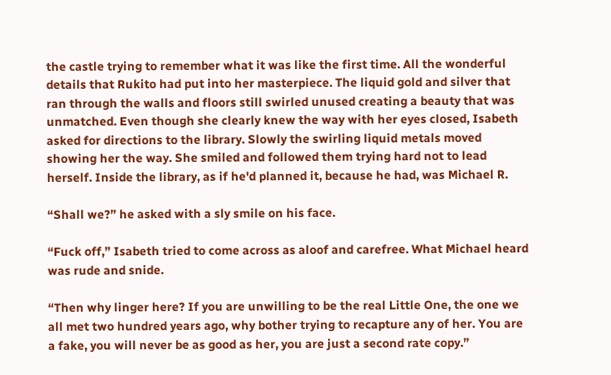the castle trying to remember what it was like the first time. All the wonderful details that Rukito had put into her masterpiece. The liquid gold and silver that ran through the walls and floors still swirled unused creating a beauty that was unmatched. Even though she clearly knew the way with her eyes closed, Isabeth asked for directions to the library. Slowly the swirling liquid metals moved showing her the way. She smiled and followed them trying hard not to lead herself. Inside the library, as if he'd planned it, because he had, was Michael R.

“Shall we?” he asked with a sly smile on his face.

“Fuck off,” Isabeth tried to come across as aloof and carefree. What Michael heard was rude and snide.

“Then why linger here? If you are unwilling to be the real Little One, the one we all met two hundred years ago, why bother trying to recapture any of her. You are a fake, you will never be as good as her, you are just a second rate copy.”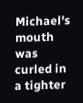Michael's mouth was curled in a tighter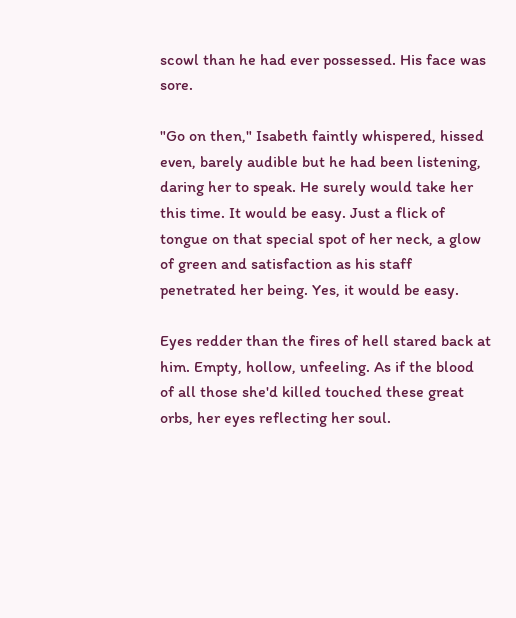scowl than he had ever possessed. His face was sore.

"Go on then," Isabeth faintly whispered, hissed even, barely audible but he had been listening, daring her to speak. He surely would take her this time. It would be easy. Just a flick of tongue on that special spot of her neck, a glow of green and satisfaction as his staff penetrated her being. Yes, it would be easy.

Eyes redder than the fires of hell stared back at him. Empty, hollow, unfeeling. As if the blood of all those she'd killed touched these great orbs, her eyes reflecting her soul.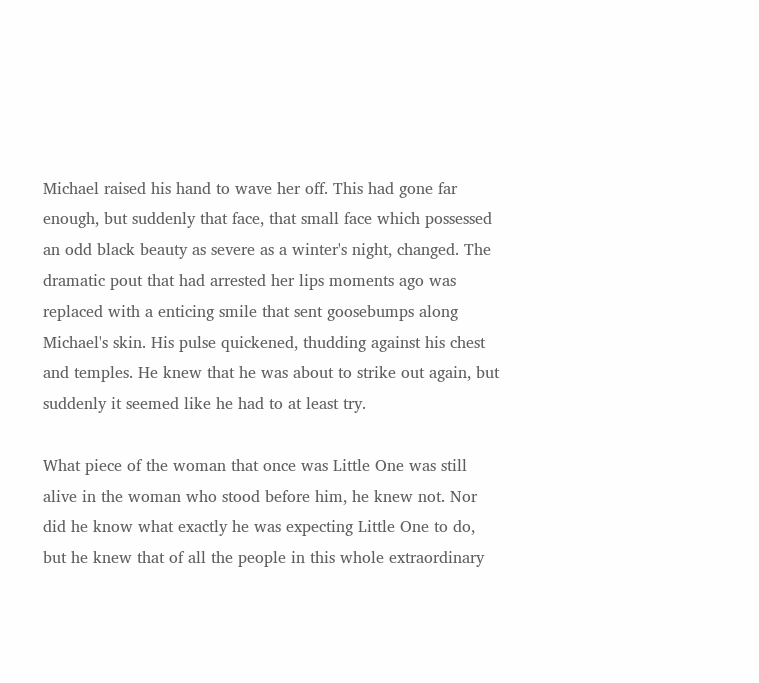Michael raised his hand to wave her off. This had gone far enough, but suddenly that face, that small face which possessed an odd black beauty as severe as a winter's night, changed. The dramatic pout that had arrested her lips moments ago was replaced with a enticing smile that sent goosebumps along Michael's skin. His pulse quickened, thudding against his chest and temples. He knew that he was about to strike out again, but suddenly it seemed like he had to at least try.

What piece of the woman that once was Little One was still alive in the woman who stood before him, he knew not. Nor did he know what exactly he was expecting Little One to do, but he knew that of all the people in this whole extraordinary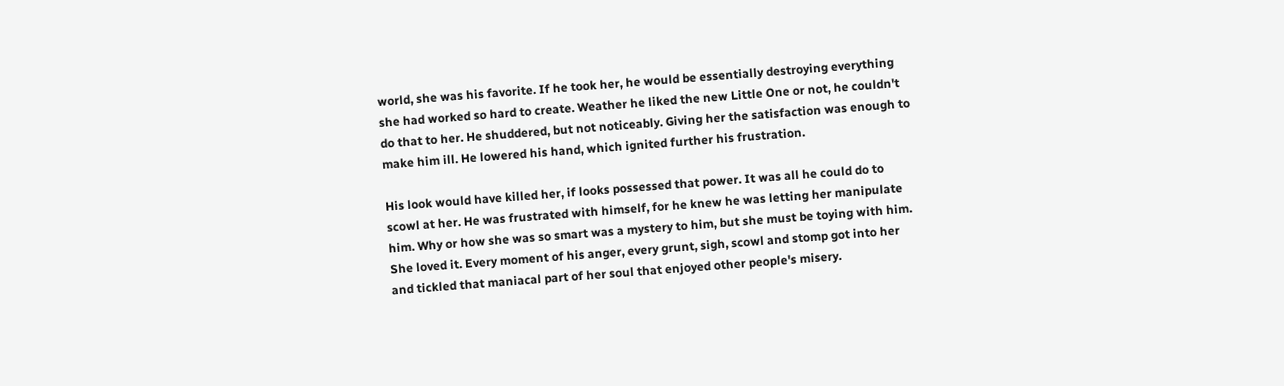world, she was his favorite. If he took her, he would be essentially destroying everything she had worked so hard to create. Weather he liked the new Little One or not, he couldn't do that to her. He shuddered, but not noticeably. Giving her the satisfaction was enough to make him ill. He lowered his hand, which ignited further his frustration.

His look would have killed her, if looks possessed that power. It was all he could do to scowl at her. He was frustrated with himself, for he knew he was letting her manipulate him. Why or how she was so smart was a mystery to him, but she must be toying with him. She loved it. Every moment of his anger, every grunt, sigh, scowl and stomp got into her and tickled that maniacal part of her soul that enjoyed other people's misery.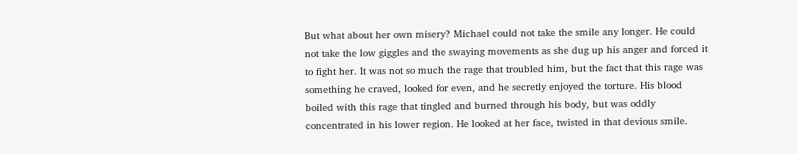But what about her own misery? Michael could not take the smile any longer. He could not take the low giggles and the swaying movements as she dug up his anger and forced it to fight her. It was not so much the rage that troubled him, but the fact that this rage was something he craved, looked for even, and he secretly enjoyed the torture. His blood boiled with this rage that tingled and burned through his body, but was oddly concentrated in his lower region. He looked at her face, twisted in that devious smile.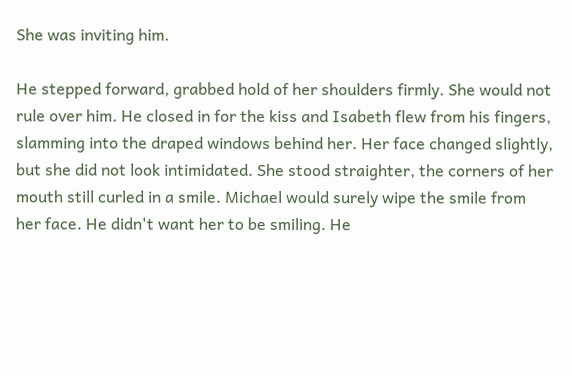She was inviting him.

He stepped forward, grabbed hold of her shoulders firmly. She would not rule over him. He closed in for the kiss and Isabeth flew from his fingers, slamming into the draped windows behind her. Her face changed slightly, but she did not look intimidated. She stood straighter, the corners of her mouth still curled in a smile. Michael would surely wipe the smile from her face. He didn't want her to be smiling. He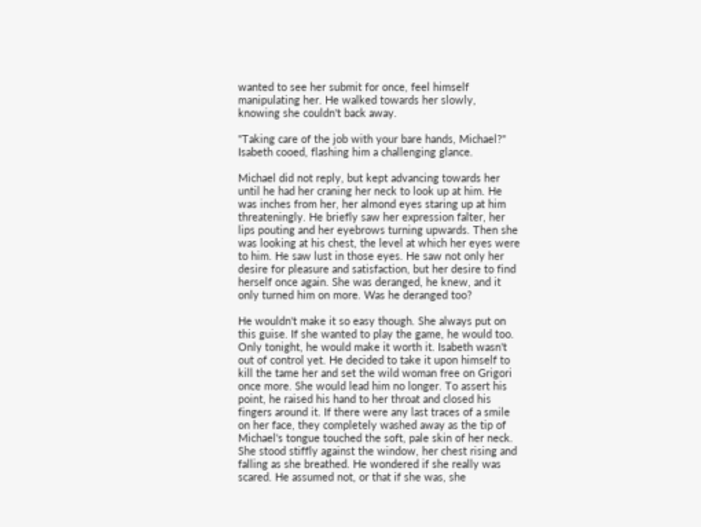wanted to see her submit for once, feel himself manipulating her. He walked towards her slowly, knowing she couldn't back away.

"Taking care of the job with your bare hands, Michael?" Isabeth cooed, flashing him a challenging glance.

Michael did not reply, but kept advancing towards her until he had her craning her neck to look up at him. He was inches from her, her almond eyes staring up at him threateningly. He briefly saw her expression falter, her lips pouting and her eyebrows turning upwards. Then she was looking at his chest, the level at which her eyes were to him. He saw lust in those eyes. He saw not only her desire for pleasure and satisfaction, but her desire to find herself once again. She was deranged, he knew, and it only turned him on more. Was he deranged too?

He wouldn't make it so easy though. She always put on this guise. If she wanted to play the game, he would too. Only tonight, he would make it worth it. Isabeth wasn't out of control yet. He decided to take it upon himself to kill the tame her and set the wild woman free on Grigori once more. She would lead him no longer. To assert his point, he raised his hand to her throat and closed his fingers around it. If there were any last traces of a smile on her face, they completely washed away as the tip of Michael's tongue touched the soft, pale skin of her neck. She stood stiffly against the window, her chest rising and falling as she breathed. He wondered if she really was scared. He assumed not, or that if she was, she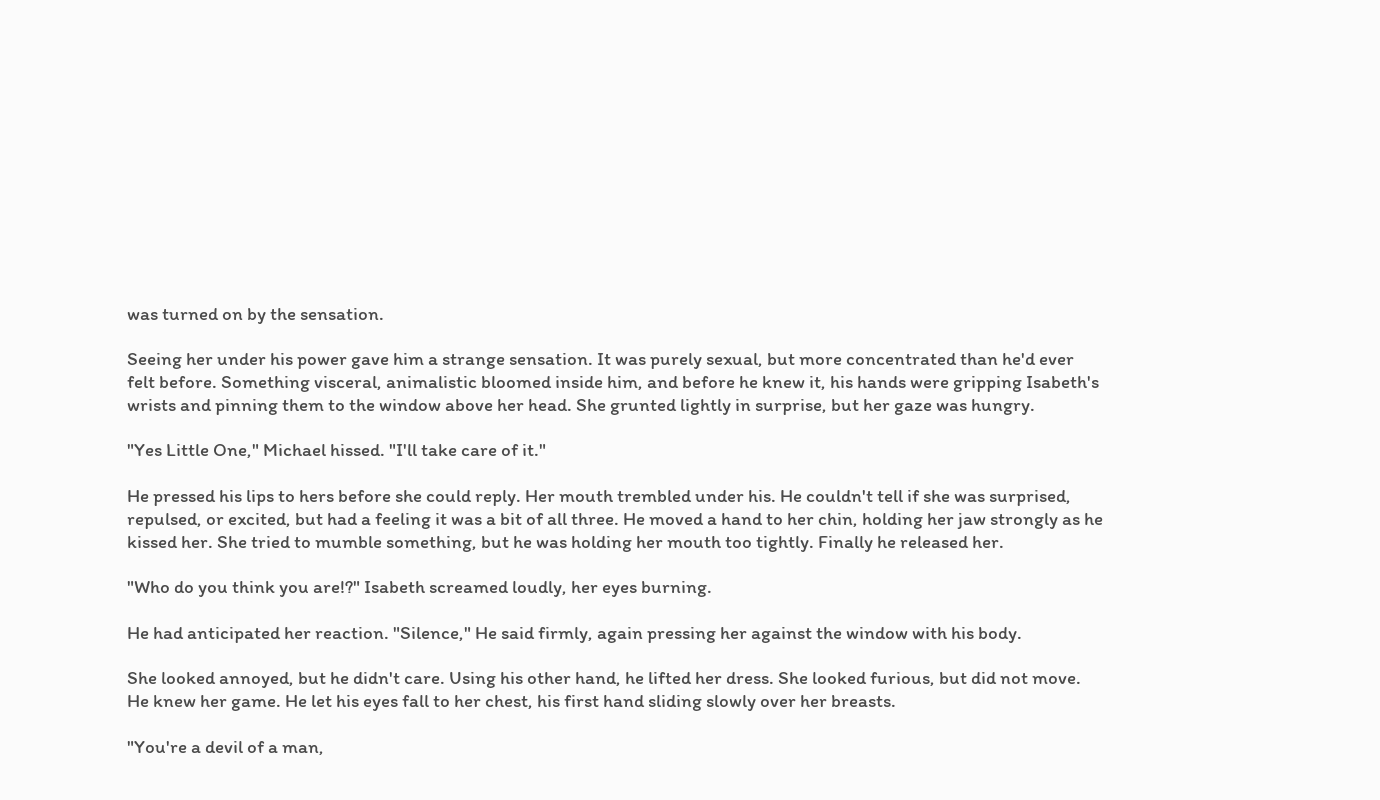was turned on by the sensation.

Seeing her under his power gave him a strange sensation. It was purely sexual, but more concentrated than he'd ever felt before. Something visceral, animalistic bloomed inside him, and before he knew it, his hands were gripping Isabeth's wrists and pinning them to the window above her head. She grunted lightly in surprise, but her gaze was hungry.

"Yes Little One," Michael hissed. "I'll take care of it."

He pressed his lips to hers before she could reply. Her mouth trembled under his. He couldn't tell if she was surprised, repulsed, or excited, but had a feeling it was a bit of all three. He moved a hand to her chin, holding her jaw strongly as he kissed her. She tried to mumble something, but he was holding her mouth too tightly. Finally he released her.

"Who do you think you are!?" Isabeth screamed loudly, her eyes burning.

He had anticipated her reaction. "Silence," He said firmly, again pressing her against the window with his body.

She looked annoyed, but he didn't care. Using his other hand, he lifted her dress. She looked furious, but did not move. He knew her game. He let his eyes fall to her chest, his first hand sliding slowly over her breasts.

"You're a devil of a man,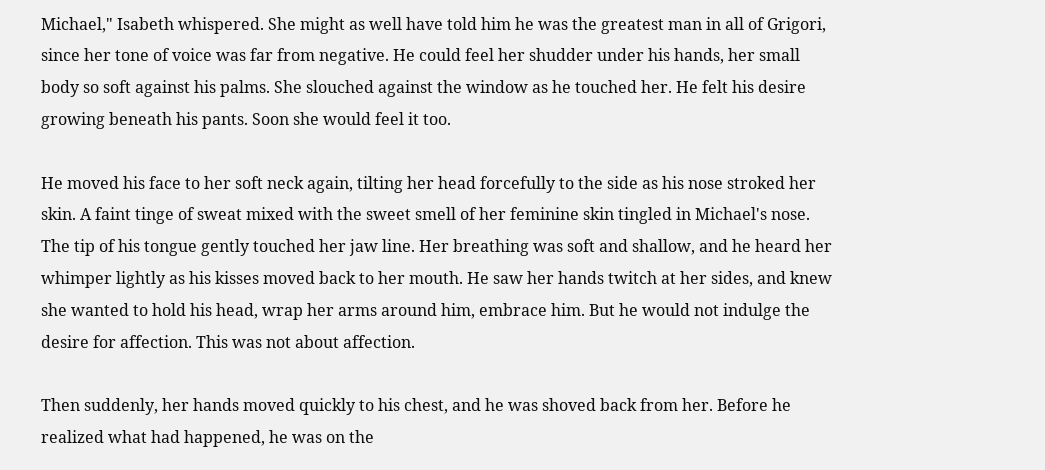Michael," Isabeth whispered. She might as well have told him he was the greatest man in all of Grigori, since her tone of voice was far from negative. He could feel her shudder under his hands, her small body so soft against his palms. She slouched against the window as he touched her. He felt his desire growing beneath his pants. Soon she would feel it too.

He moved his face to her soft neck again, tilting her head forcefully to the side as his nose stroked her skin. A faint tinge of sweat mixed with the sweet smell of her feminine skin tingled in Michael's nose. The tip of his tongue gently touched her jaw line. Her breathing was soft and shallow, and he heard her whimper lightly as his kisses moved back to her mouth. He saw her hands twitch at her sides, and knew she wanted to hold his head, wrap her arms around him, embrace him. But he would not indulge the desire for affection. This was not about affection.

Then suddenly, her hands moved quickly to his chest, and he was shoved back from her. Before he realized what had happened, he was on the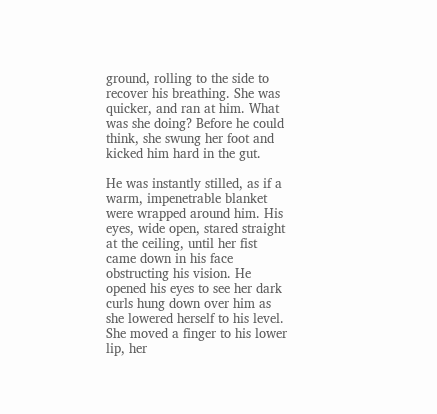ground, rolling to the side to recover his breathing. She was quicker, and ran at him. What was she doing? Before he could think, she swung her foot and kicked him hard in the gut.

He was instantly stilled, as if a warm, impenetrable blanket were wrapped around him. His eyes, wide open, stared straight at the ceiling, until her fist came down in his face obstructing his vision. He opened his eyes to see her dark curls hung down over him as she lowered herself to his level. She moved a finger to his lower lip, her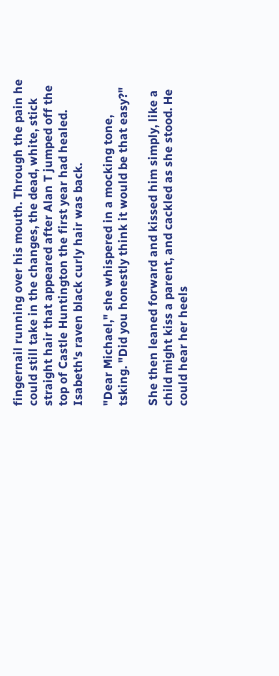fingernail running over his mouth. Through the pain he could still take in the changes, the dead, white, stick straight hair that appeared after Alan T jumped off the top of Castle Huntington the first year had healed. Isabeth's raven black curly hair was back.

"Dear Michael," she whispered in a mocking tone, tsking. "Did you honestly think it would be that easy?"

She then leaned forward and kissed him simply, like a child might kiss a parent, and cackled as she stood. He could hear her heels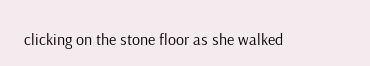clicking on the stone floor as she walked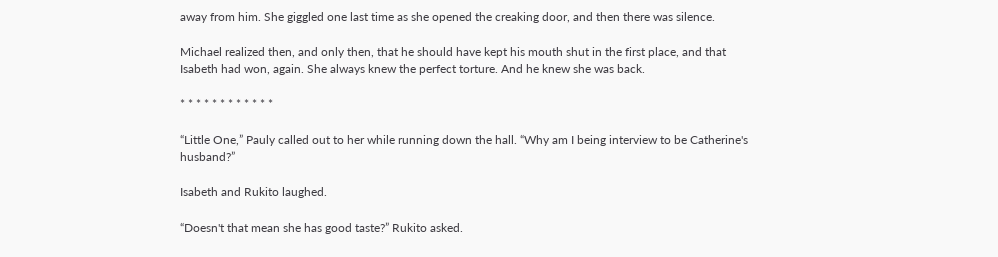away from him. She giggled one last time as she opened the creaking door, and then there was silence.

Michael realized then, and only then, that he should have kept his mouth shut in the first place, and that Isabeth had won, again. She always knew the perfect torture. And he knew she was back.

* * * * * * * * * * * *

“Little One,” Pauly called out to her while running down the hall. “Why am I being interview to be Catherine's husband?”

Isabeth and Rukito laughed.

“Doesn't that mean she has good taste?” Rukito asked.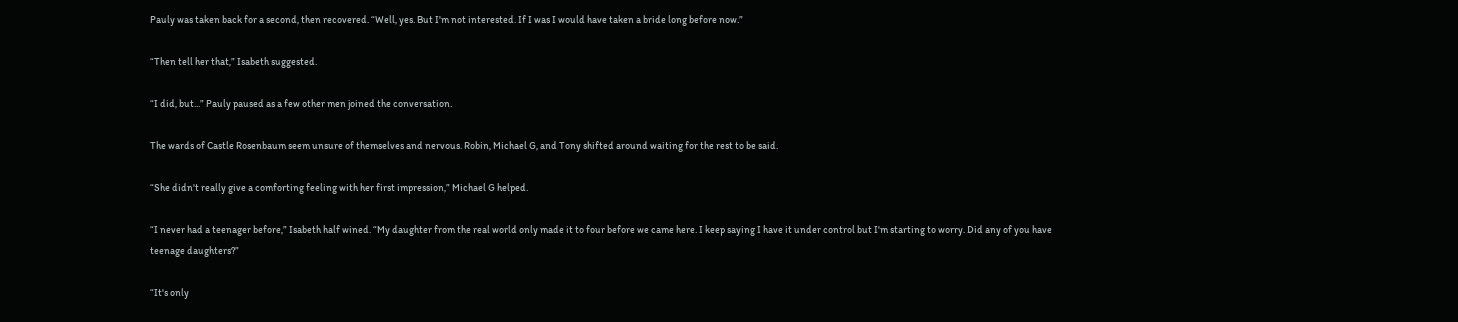Pauly was taken back for a second, then recovered. “Well, yes. But I'm not interested. If I was I would have taken a bride long before now.”

“Then tell her that,” Isabeth suggested.

“I did, but...” Pauly paused as a few other men joined the conversation.

The wards of Castle Rosenbaum seem unsure of themselves and nervous. Robin, Michael G, and Tony shifted around waiting for the rest to be said.

“She didn't really give a comforting feeling with her first impression,” Michael G helped.

“I never had a teenager before,” Isabeth half wined. “My daughter from the real world only made it to four before we came here. I keep saying I have it under control but I'm starting to worry. Did any of you have teenage daughters?”

“It's only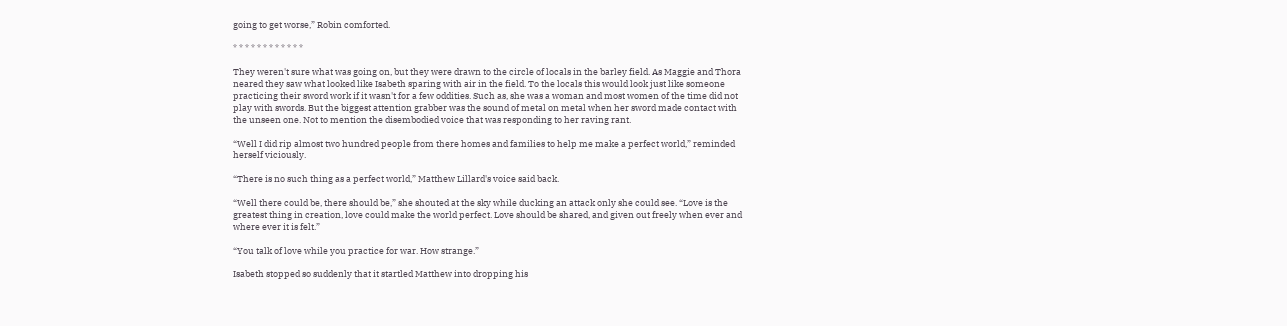going to get worse,” Robin comforted.

* * * * * * * * * * * *

They weren't sure what was going on, but they were drawn to the circle of locals in the barley field. As Maggie and Thora neared they saw what looked like Isabeth sparing with air in the field. To the locals this would look just like someone practicing their sword work if it wasn't for a few oddities. Such as, she was a woman and most women of the time did not play with swords. But the biggest attention grabber was the sound of metal on metal when her sword made contact with the unseen one. Not to mention the disembodied voice that was responding to her raving rant.

“Well I did rip almost two hundred people from there homes and families to help me make a perfect world,” reminded herself viciously.

“There is no such thing as a perfect world,” Matthew Lillard's voice said back.

“Well there could be, there should be,” she shouted at the sky while ducking an attack only she could see. “Love is the greatest thing in creation, love could make the world perfect. Love should be shared, and given out freely when ever and where ever it is felt.”

“You talk of love while you practice for war. How strange.”

Isabeth stopped so suddenly that it startled Matthew into dropping his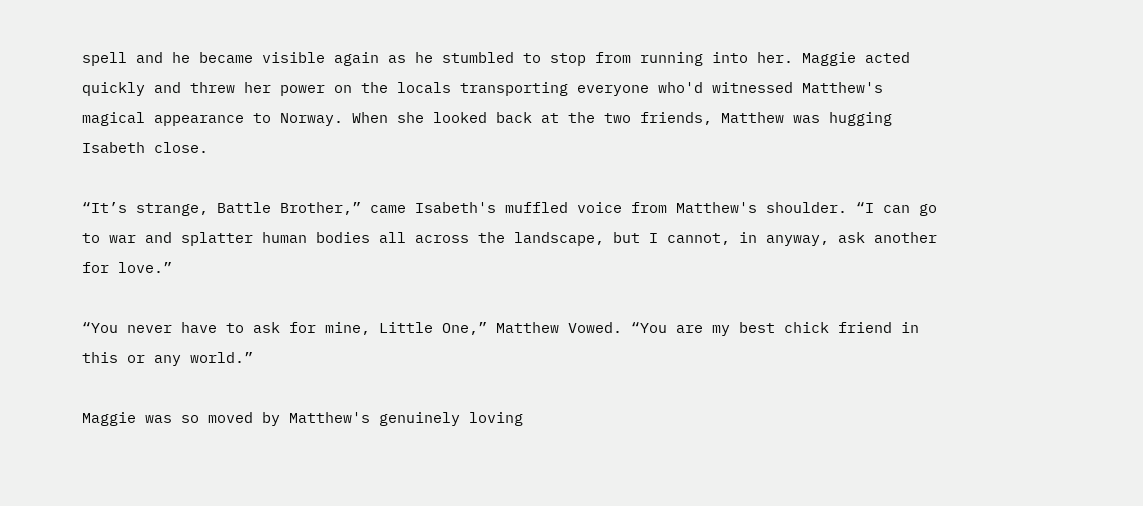spell and he became visible again as he stumbled to stop from running into her. Maggie acted quickly and threw her power on the locals transporting everyone who'd witnessed Matthew's magical appearance to Norway. When she looked back at the two friends, Matthew was hugging Isabeth close.

“It’s strange, Battle Brother,” came Isabeth's muffled voice from Matthew's shoulder. “I can go to war and splatter human bodies all across the landscape, but I cannot, in anyway, ask another for love.”

“You never have to ask for mine, Little One,” Matthew Vowed. “You are my best chick friend in this or any world.”

Maggie was so moved by Matthew's genuinely loving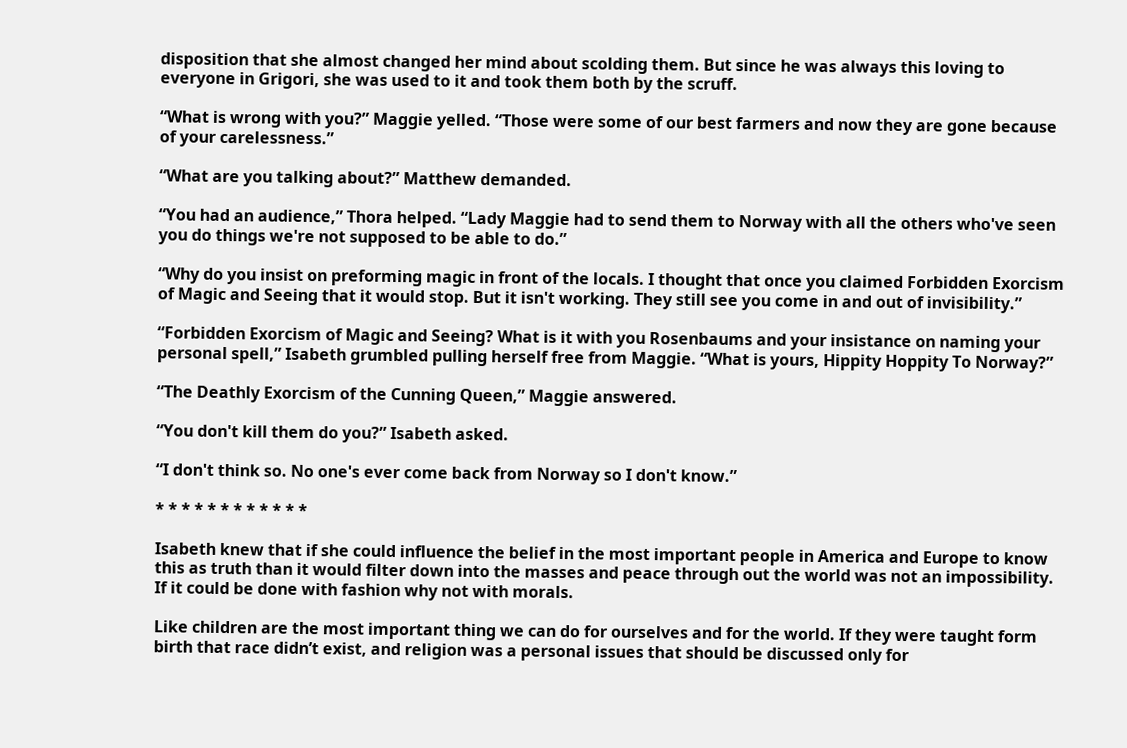disposition that she almost changed her mind about scolding them. But since he was always this loving to everyone in Grigori, she was used to it and took them both by the scruff.

“What is wrong with you?” Maggie yelled. “Those were some of our best farmers and now they are gone because of your carelessness.”

“What are you talking about?” Matthew demanded.

“You had an audience,” Thora helped. “Lady Maggie had to send them to Norway with all the others who've seen you do things we're not supposed to be able to do.”

“Why do you insist on preforming magic in front of the locals. I thought that once you claimed Forbidden Exorcism of Magic and Seeing that it would stop. But it isn't working. They still see you come in and out of invisibility.”

“Forbidden Exorcism of Magic and Seeing? What is it with you Rosenbaums and your insistance on naming your personal spell,” Isabeth grumbled pulling herself free from Maggie. “What is yours, Hippity Hoppity To Norway?”

“The Deathly Exorcism of the Cunning Queen,” Maggie answered.

“You don't kill them do you?” Isabeth asked.

“I don't think so. No one's ever come back from Norway so I don't know.”

* * * * * * * * * * * *

Isabeth knew that if she could influence the belief in the most important people in America and Europe to know this as truth than it would filter down into the masses and peace through out the world was not an impossibility. If it could be done with fashion why not with morals.

Like children are the most important thing we can do for ourselves and for the world. If they were taught form birth that race didn’t exist, and religion was a personal issues that should be discussed only for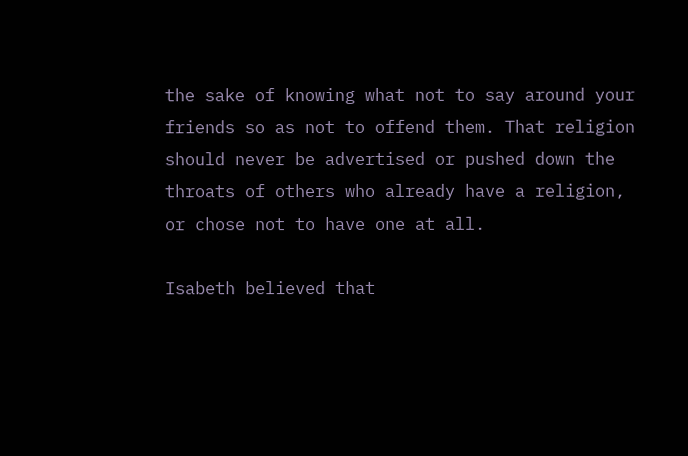the sake of knowing what not to say around your friends so as not to offend them. That religion should never be advertised or pushed down the throats of others who already have a religion, or chose not to have one at all.

Isabeth believed that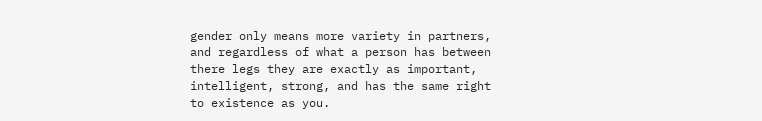gender only means more variety in partners, and regardless of what a person has between there legs they are exactly as important, intelligent, strong, and has the same right to existence as you.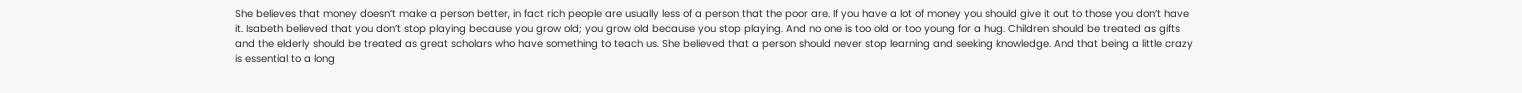She believes that money doesn’t make a person better, in fact rich people are usually less of a person that the poor are. If you have a lot of money you should give it out to those you don’t have it. Isabeth believed that you don’t stop playing because you grow old; you grow old because you stop playing. And no one is too old or too young for a hug. Children should be treated as gifts and the elderly should be treated as great scholars who have something to teach us. She believed that a person should never stop learning and seeking knowledge. And that being a little crazy is essential to a long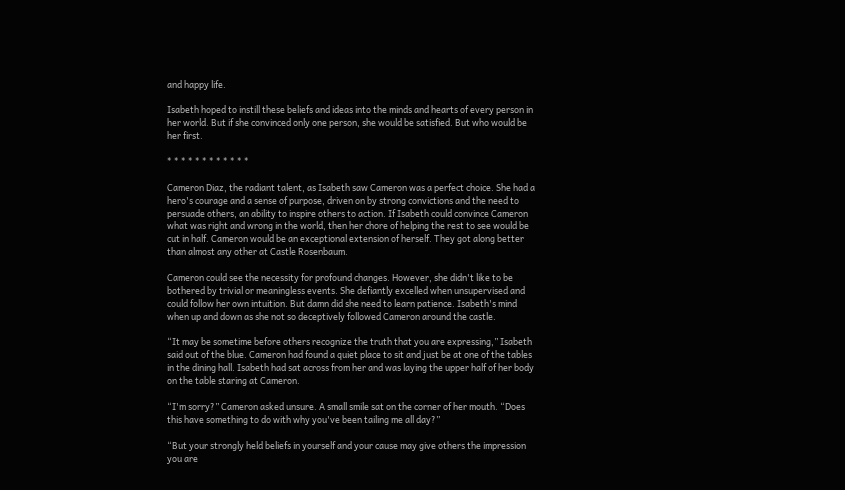and happy life.

Isabeth hoped to instill these beliefs and ideas into the minds and hearts of every person in her world. But if she convinced only one person, she would be satisfied. But who would be her first.

* * * * * * * * * * * *

Cameron Diaz, the radiant talent, as Isabeth saw Cameron was a perfect choice. She had a hero's courage and a sense of purpose, driven on by strong convictions and the need to persuade others, an ability to inspire others to action. If Isabeth could convince Cameron what was right and wrong in the world, then her chore of helping the rest to see would be cut in half. Cameron would be an exceptional extension of herself. They got along better than almost any other at Castle Rosenbaum.

Cameron could see the necessity for profound changes. However, she didn't like to be bothered by trivial or meaningless events. She defiantly excelled when unsupervised and could follow her own intuition. But damn did she need to learn patience. Isabeth's mind when up and down as she not so deceptively followed Cameron around the castle.

“It may be sometime before others recognize the truth that you are expressing,” Isabeth said out of the blue. Cameron had found a quiet place to sit and just be at one of the tables in the dining hall. Isabeth had sat across from her and was laying the upper half of her body on the table staring at Cameron.

“I'm sorry?” Cameron asked unsure. A small smile sat on the corner of her mouth. “Does this have something to do with why you've been tailing me all day?”

“But your strongly held beliefs in yourself and your cause may give others the impression you are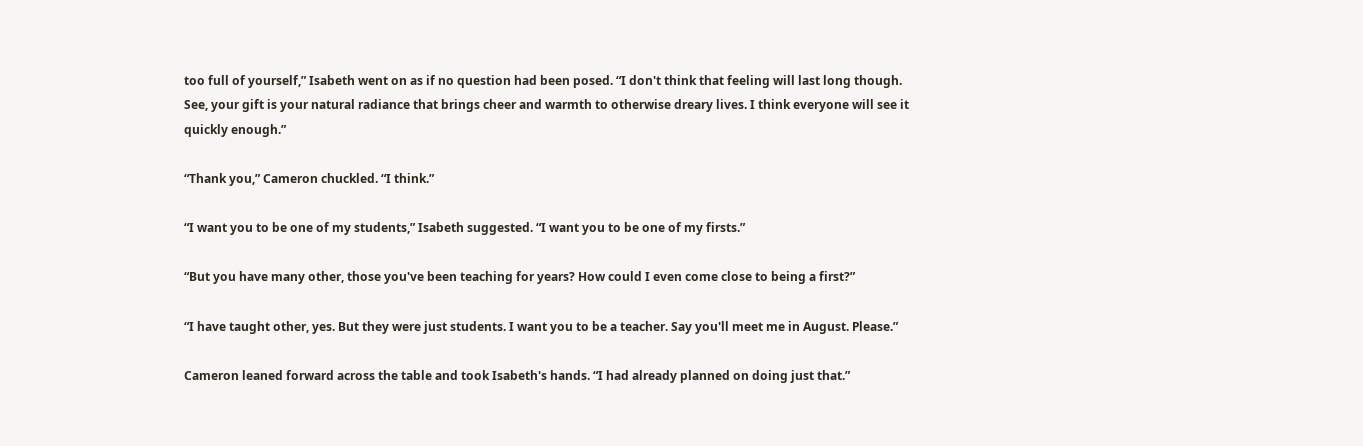too full of yourself,” Isabeth went on as if no question had been posed. “I don't think that feeling will last long though. See, your gift is your natural radiance that brings cheer and warmth to otherwise dreary lives. I think everyone will see it quickly enough.”

“Thank you,” Cameron chuckled. “I think.”

“I want you to be one of my students,” Isabeth suggested. “I want you to be one of my firsts.”

“But you have many other, those you've been teaching for years? How could I even come close to being a first?”

“I have taught other, yes. But they were just students. I want you to be a teacher. Say you'll meet me in August. Please.”

Cameron leaned forward across the table and took Isabeth's hands. “I had already planned on doing just that.”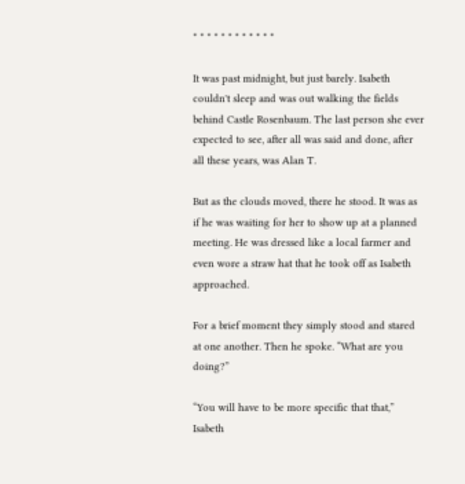* * * * * * * * * * * *

It was past midnight, but just barely. Isabeth couldn't sleep and was out walking the fields behind Castle Rosenbaum. The last person she ever expected to see, after all was said and done, after all these years, was Alan T.

But as the clouds moved, there he stood. It was as if he was waiting for her to show up at a planned meeting. He was dressed like a local farmer and even wore a straw hat that he took off as Isabeth approached.

For a brief moment they simply stood and stared at one another. Then he spoke. “What are you doing?”

“You will have to be more specific that that,” Isabeth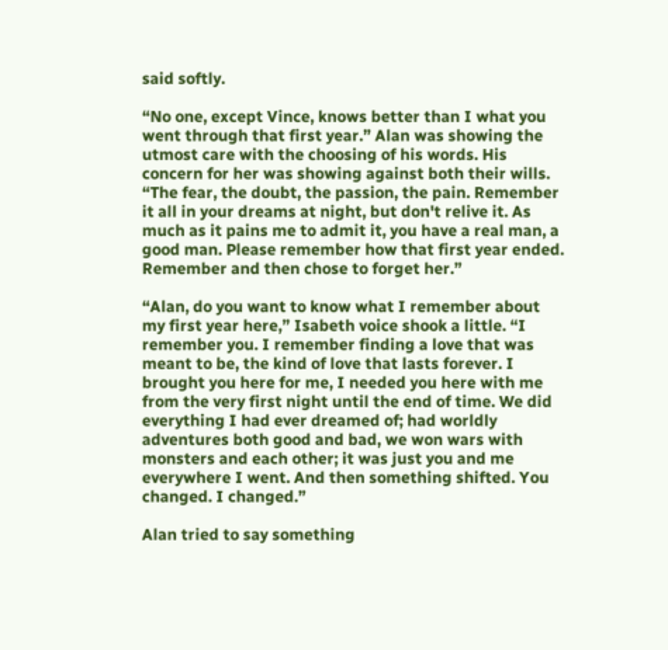said softly.

“No one, except Vince, knows better than I what you went through that first year.” Alan was showing the utmost care with the choosing of his words. His concern for her was showing against both their wills. “The fear, the doubt, the passion, the pain. Remember it all in your dreams at night, but don't relive it. As much as it pains me to admit it, you have a real man, a good man. Please remember how that first year ended. Remember and then chose to forget her.”

“Alan, do you want to know what I remember about my first year here,” Isabeth voice shook a little. “I remember you. I remember finding a love that was meant to be, the kind of love that lasts forever. I brought you here for me, I needed you here with me from the very first night until the end of time. We did everything I had ever dreamed of; had worldly adventures both good and bad, we won wars with monsters and each other; it was just you and me everywhere I went. And then something shifted. You changed. I changed.”

Alan tried to say something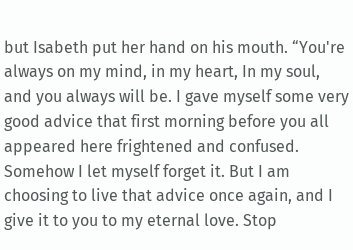but Isabeth put her hand on his mouth. “You're always on my mind, in my heart, In my soul, and you always will be. I gave myself some very good advice that first morning before you all appeared here frightened and confused. Somehow I let myself forget it. But I am choosing to live that advice once again, and I give it to you to my eternal love. Stop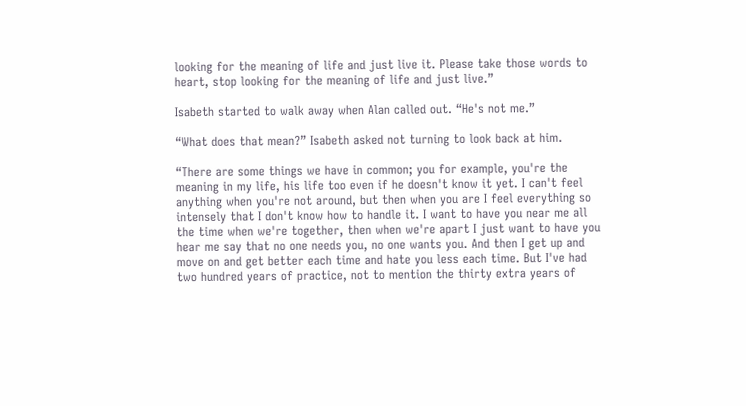looking for the meaning of life and just live it. Please take those words to heart, stop looking for the meaning of life and just live.”

Isabeth started to walk away when Alan called out. “He's not me.”

“What does that mean?” Isabeth asked not turning to look back at him.

“There are some things we have in common; you for example, you're the meaning in my life, his life too even if he doesn't know it yet. I can't feel anything when you're not around, but then when you are I feel everything so intensely that I don't know how to handle it. I want to have you near me all the time when we're together, then when we're apart I just want to have you hear me say that no one needs you, no one wants you. And then I get up and move on and get better each time and hate you less each time. But I've had two hundred years of practice, not to mention the thirty extra years of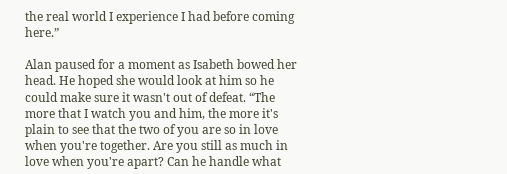the real world I experience I had before coming here.”

Alan paused for a moment as Isabeth bowed her head. He hoped she would look at him so he could make sure it wasn't out of defeat. “The more that I watch you and him, the more it's plain to see that the two of you are so in love when you're together. Are you still as much in love when you're apart? Can he handle what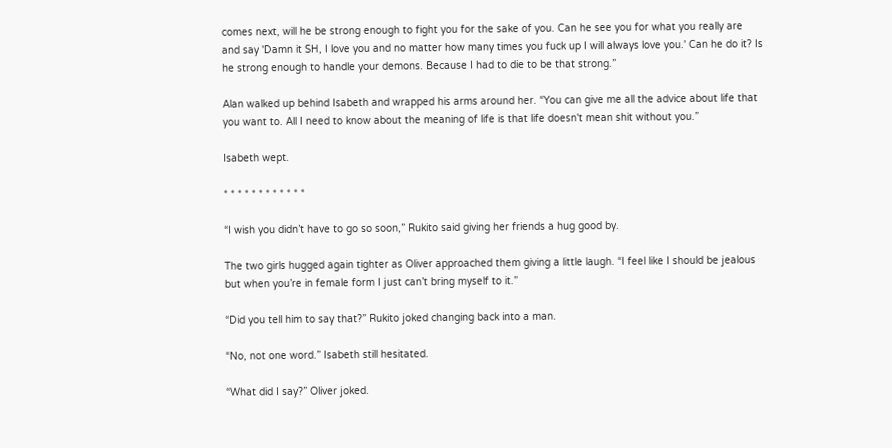comes next, will he be strong enough to fight you for the sake of you. Can he see you for what you really are and say 'Damn it SH, I love you and no matter how many times you fuck up I will always love you.' Can he do it? Is he strong enough to handle your demons. Because I had to die to be that strong.”

Alan walked up behind Isabeth and wrapped his arms around her. “You can give me all the advice about life that you want to. All I need to know about the meaning of life is that life doesn't mean shit without you.”

Isabeth wept.

* * * * * * * * * * * *

“I wish you didn’t have to go so soon,” Rukito said giving her friends a hug good by.

The two girls hugged again tighter as Oliver approached them giving a little laugh. “I feel like I should be jealous but when you’re in female form I just can’t bring myself to it.”

“Did you tell him to say that?” Rukito joked changing back into a man.

“No, not one word.” Isabeth still hesitated.

“What did I say?” Oliver joked.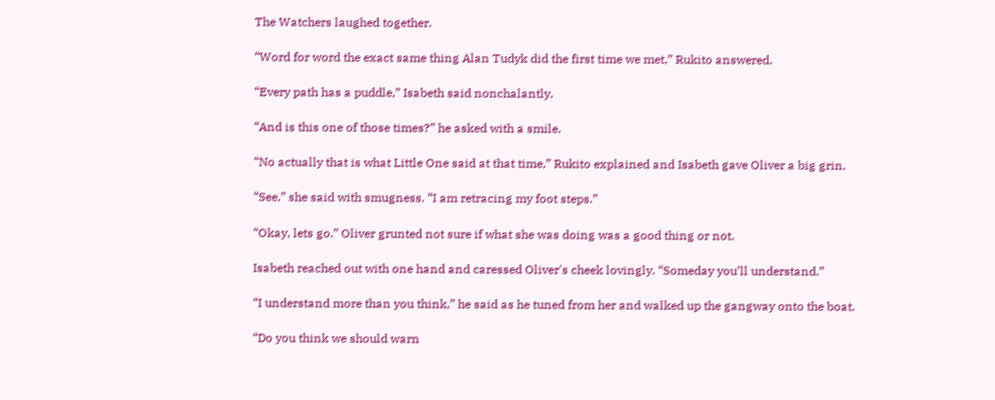The Watchers laughed together.

“Word for word the exact same thing Alan Tudyk did the first time we met,” Rukito answered.

“Every path has a puddle,” Isabeth said nonchalantly.

“And is this one of those times?” he asked with a smile.

“No actually that is what Little One said at that time,” Rukito explained and Isabeth gave Oliver a big grin.

“See,” she said with smugness. “I am retracing my foot steps.”

“Okay, lets go.” Oliver grunted not sure if what she was doing was a good thing or not.

Isabeth reached out with one hand and caressed Oliver's cheek lovingly. “Someday you’ll understand.”

“I understand more than you think,” he said as he tuned from her and walked up the gangway onto the boat.

“Do you think we should warn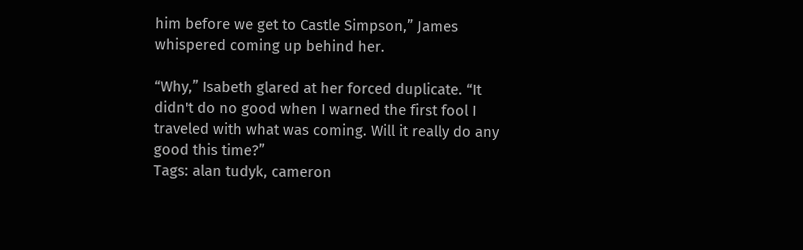him before we get to Castle Simpson,” James whispered coming up behind her.

“Why,” Isabeth glared at her forced duplicate. “It didn't do no good when I warned the first fool I traveled with what was coming. Will it really do any good this time?”
Tags: alan tudyk, cameron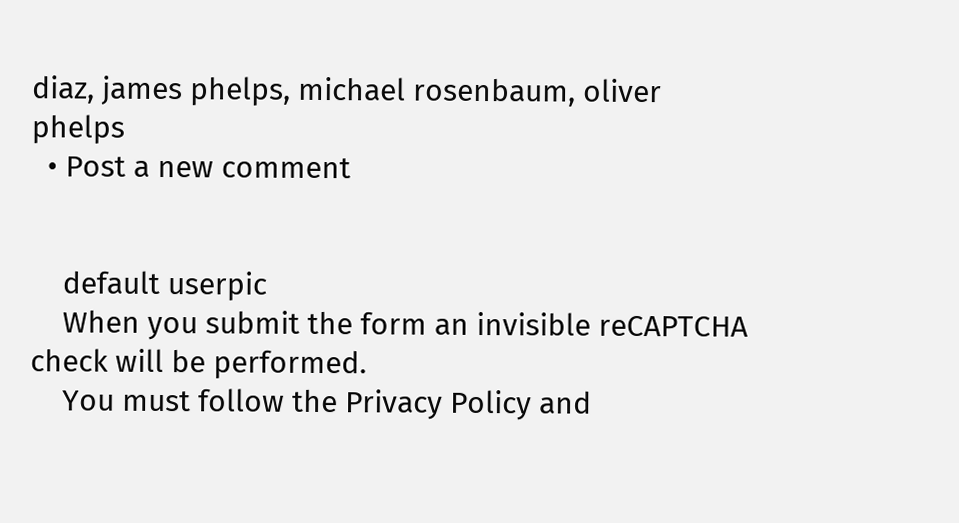diaz, james phelps, michael rosenbaum, oliver phelps
  • Post a new comment


    default userpic
    When you submit the form an invisible reCAPTCHA check will be performed.
    You must follow the Privacy Policy and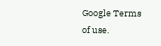Google Terms of use.